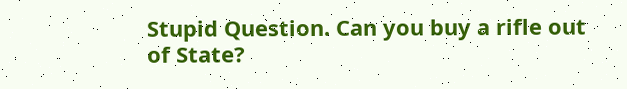Stupid Question. Can you buy a rifle out of State?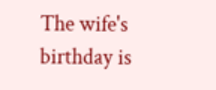The wife's birthday is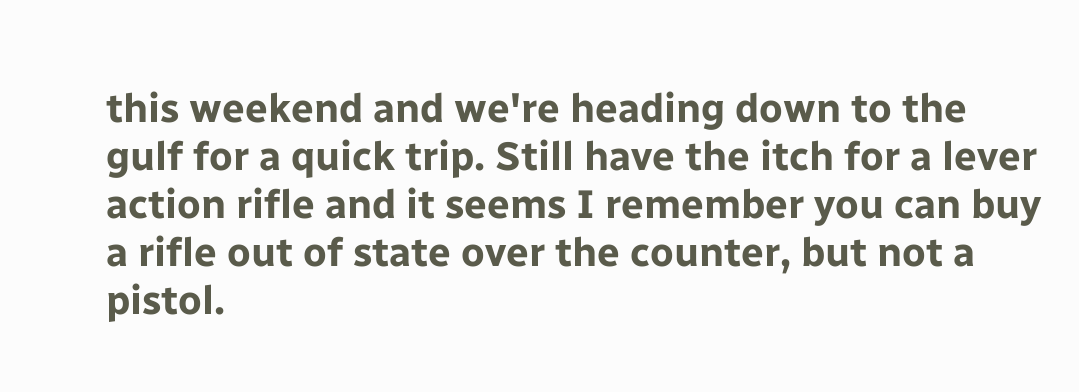this weekend and we're heading down to the gulf for a quick trip. Still have the itch for a lever action rifle and it seems I remember you can buy a rifle out of state over the counter, but not a pistol.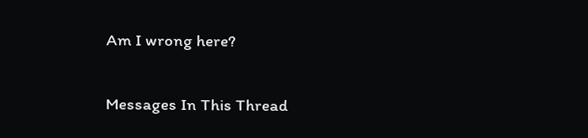Am I wrong here?

Messages In This Thread